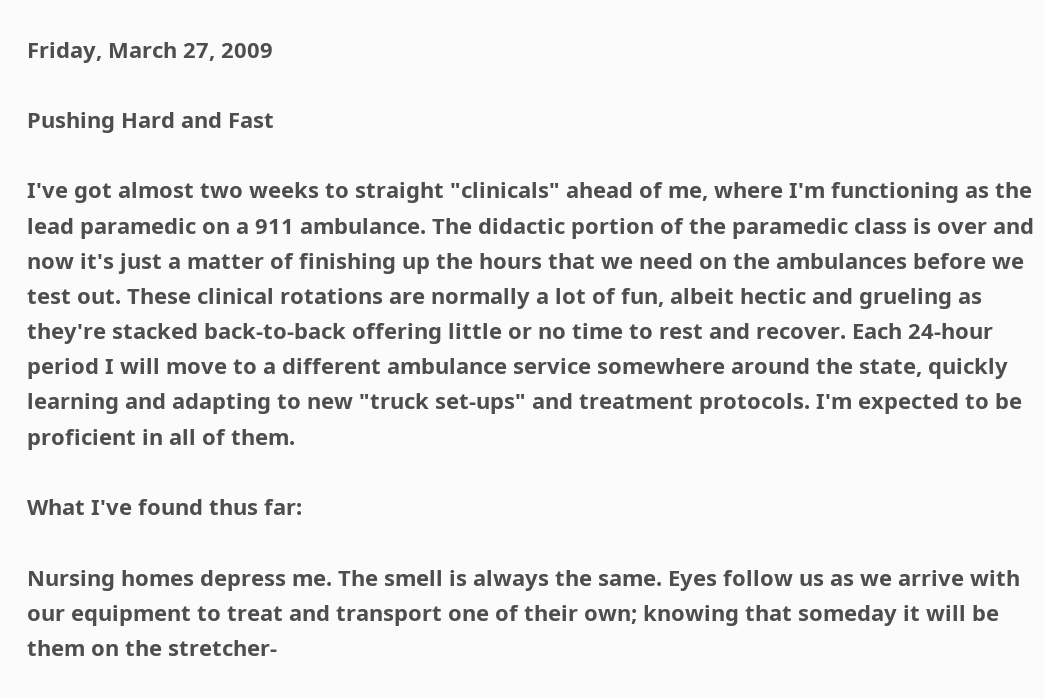Friday, March 27, 2009

Pushing Hard and Fast

I've got almost two weeks to straight "clinicals" ahead of me, where I'm functioning as the lead paramedic on a 911 ambulance. The didactic portion of the paramedic class is over and now it's just a matter of finishing up the hours that we need on the ambulances before we test out. These clinical rotations are normally a lot of fun, albeit hectic and grueling as they're stacked back-to-back offering little or no time to rest and recover. Each 24-hour period I will move to a different ambulance service somewhere around the state, quickly learning and adapting to new "truck set-ups" and treatment protocols. I'm expected to be proficient in all of them.

What I've found thus far:

Nursing homes depress me. The smell is always the same. Eyes follow us as we arrive with our equipment to treat and transport one of their own; knowing that someday it will be them on the stretcher-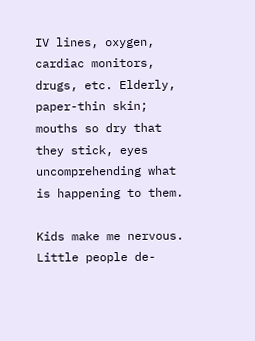IV lines, oxygen, cardiac monitors, drugs, etc. Elderly, paper-thin skin; mouths so dry that they stick, eyes uncomprehending what is happening to them.

Kids make me nervous. Little people de-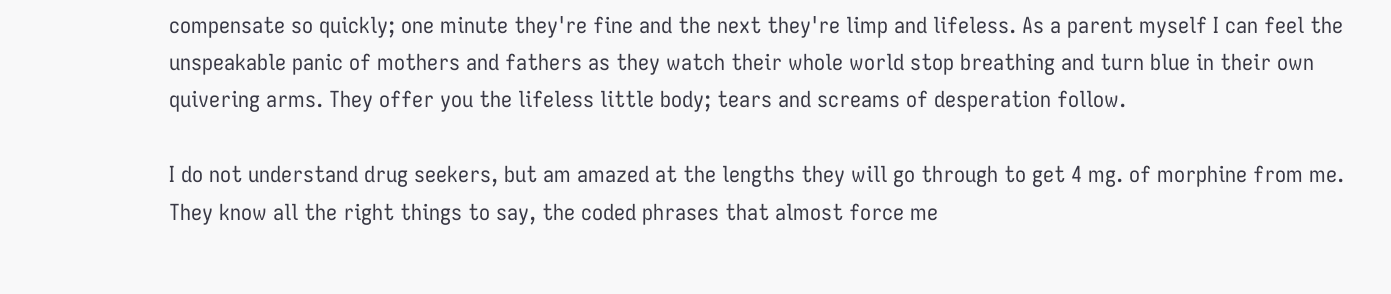compensate so quickly; one minute they're fine and the next they're limp and lifeless. As a parent myself I can feel the unspeakable panic of mothers and fathers as they watch their whole world stop breathing and turn blue in their own quivering arms. They offer you the lifeless little body; tears and screams of desperation follow.

I do not understand drug seekers, but am amazed at the lengths they will go through to get 4 mg. of morphine from me. They know all the right things to say, the coded phrases that almost force me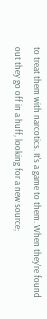to treat them with narcotics. It's a game to them. When they're found out they go off in a huff, looking for a new source;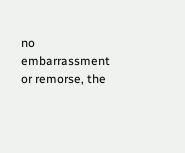no embarrassment or remorse, the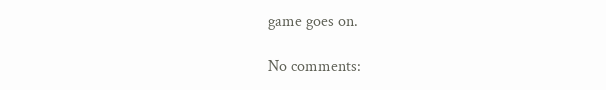game goes on.

No comments: